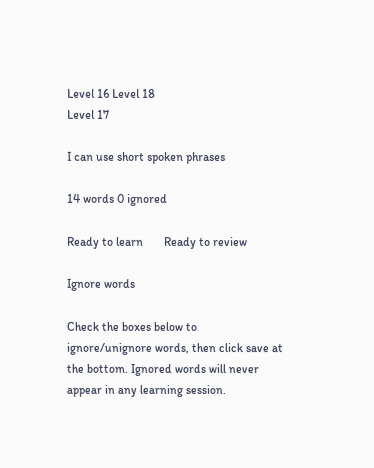Level 16 Level 18
Level 17

I can use short spoken phrases

14 words 0 ignored

Ready to learn       Ready to review

Ignore words

Check the boxes below to ignore/unignore words, then click save at the bottom. Ignored words will never appear in any learning session.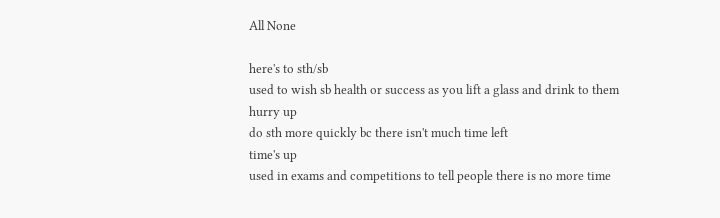All None

here's to sth/sb
used to wish sb health or success as you lift a glass and drink to them
hurry up
do sth more quickly bc there isn't much time left
time's up
used in exams and competitions to tell people there is no more time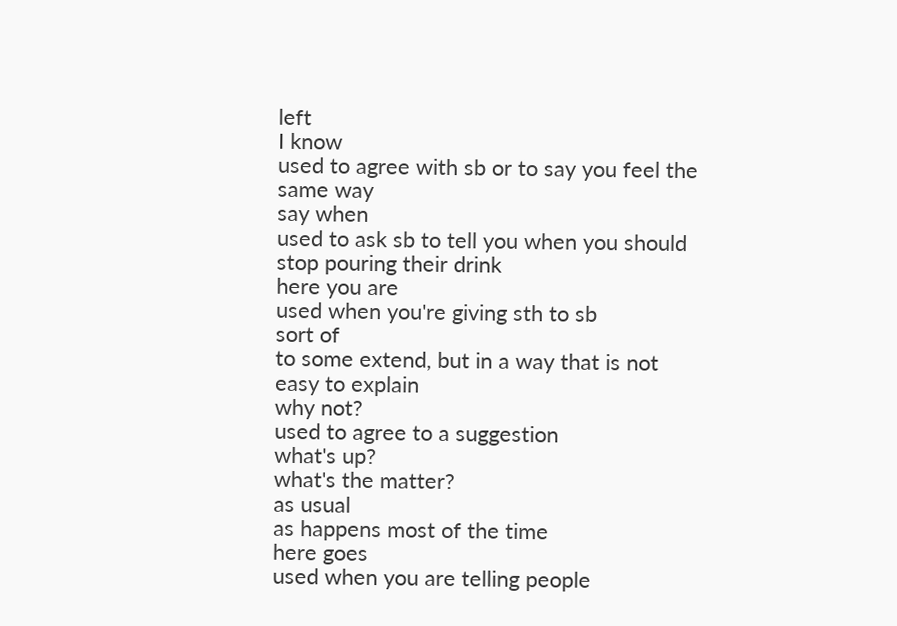left
I know
used to agree with sb or to say you feel the same way
say when
used to ask sb to tell you when you should stop pouring their drink
here you are
used when you're giving sth to sb
sort of
to some extend, but in a way that is not easy to explain
why not?
used to agree to a suggestion
what's up?
what's the matter?
as usual
as happens most of the time
here goes
used when you are telling people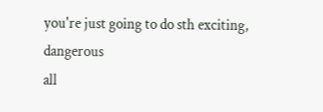you're just going to do sth exciting, dangerous
all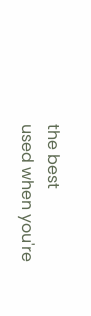the best
used when you're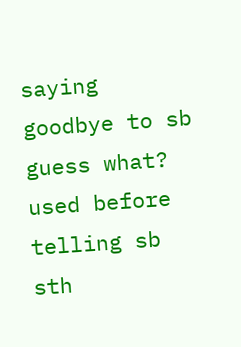saying goodbye to sb
guess what?
used before telling sb sth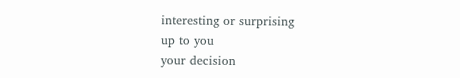interesting or surprising
up to you
your decision